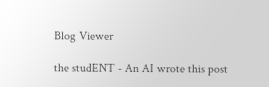Blog Viewer

the studENT - An AI wrote this post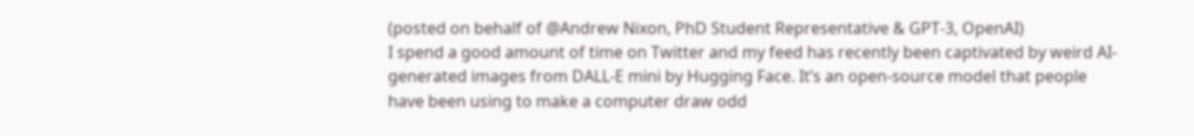(posted on behalf of @Andrew Nixon, PhD Student Representative & GPT-3, OpenAI)
I spend a good amount of time on Twitter and my feed has recently been captivated by weird AI-generated images from DALL-E mini by Hugging Face. It’s an open-source model that people have been using to make a computer draw odd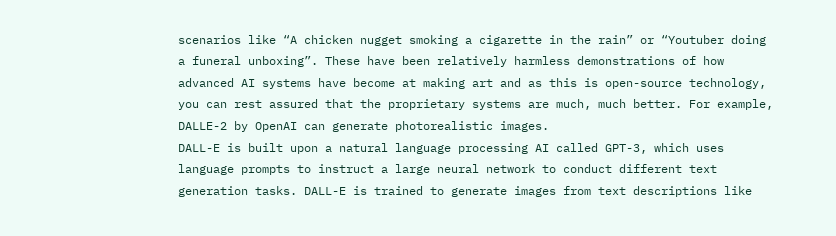scenarios like “A chicken nugget smoking a cigarette in the rain” or “Youtuber doing a funeral unboxing”. These have been relatively harmless demonstrations of how advanced AI systems have become at making art and as this is open-source technology, you can rest assured that the proprietary systems are much, much better. For example, DALLE-2 by OpenAI can generate photorealistic images.
DALL-E is built upon a natural language processing AI called GPT-3, which uses language prompts to instruct a large neural network to conduct different text generation tasks. DALL-E is trained to generate images from text descriptions like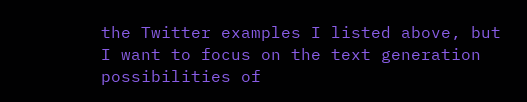the Twitter examples I listed above, but I want to focus on the text generation possibilities of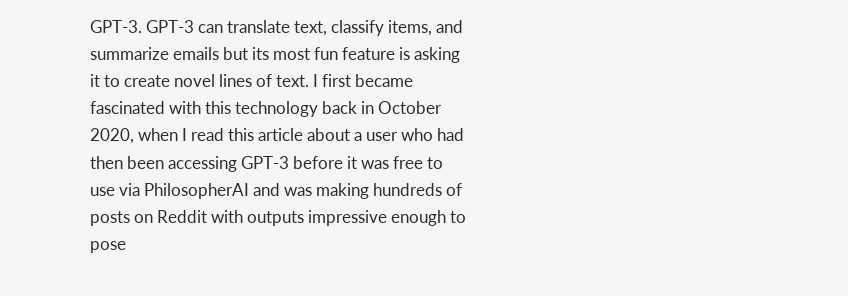GPT-3. GPT-3 can translate text, classify items, and summarize emails but its most fun feature is asking it to create novel lines of text. I first became fascinated with this technology back in October 2020, when I read this article about a user who had then been accessing GPT-3 before it was free to use via PhilosopherAI and was making hundreds of posts on Reddit with outputs impressive enough to pose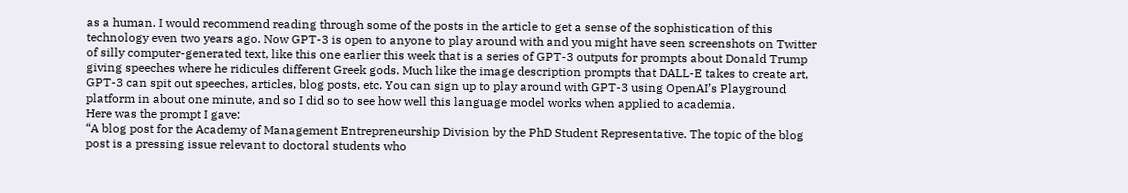as a human. I would recommend reading through some of the posts in the article to get a sense of the sophistication of this technology even two years ago. Now GPT-3 is open to anyone to play around with and you might have seen screenshots on Twitter of silly computer-generated text, like this one earlier this week that is a series of GPT-3 outputs for prompts about Donald Trump giving speeches where he ridicules different Greek gods. Much like the image description prompts that DALL-E takes to create art, GPT-3 can spit out speeches, articles, blog posts, etc. You can sign up to play around with GPT-3 using OpenAI’s Playground platform in about one minute, and so I did so to see how well this language model works when applied to academia.
Here was the prompt I gave:
“A blog post for the Academy of Management Entrepreneurship Division by the PhD Student Representative. The topic of the blog post is a pressing issue relevant to doctoral students who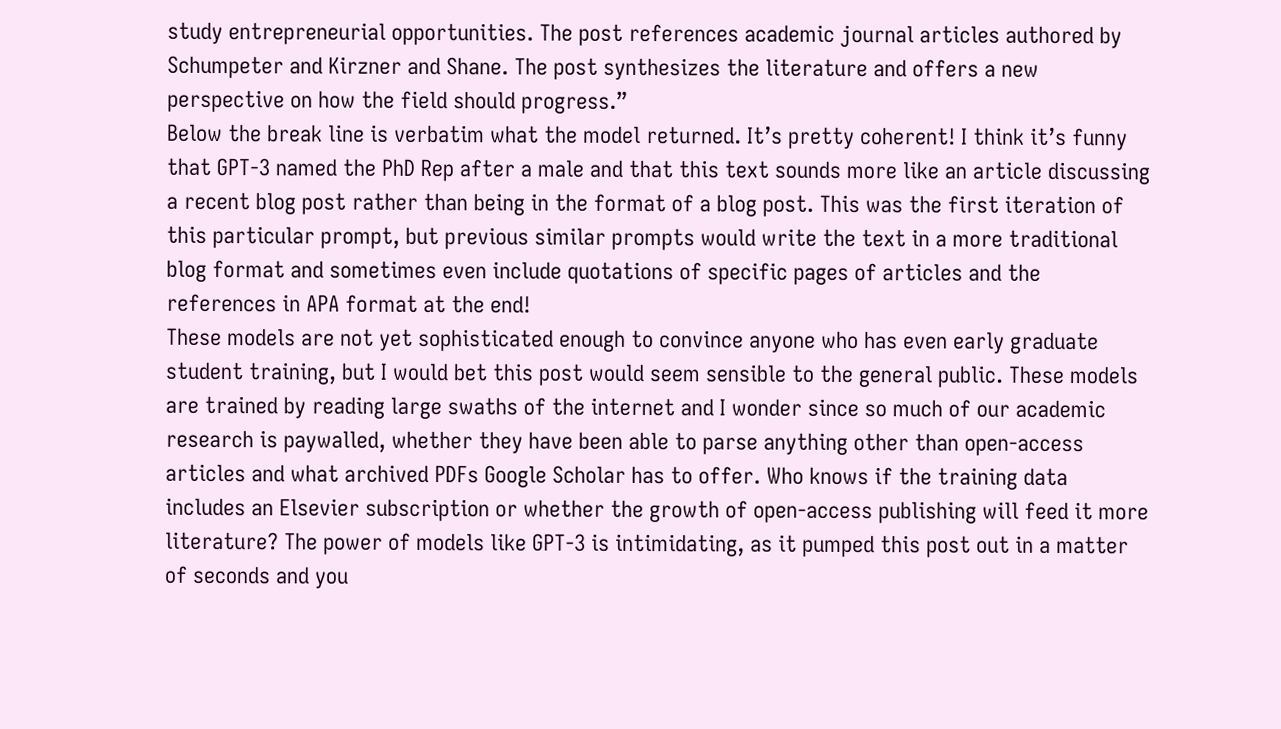study entrepreneurial opportunities. The post references academic journal articles authored by Schumpeter and Kirzner and Shane. The post synthesizes the literature and offers a new perspective on how the field should progress.”
Below the break line is verbatim what the model returned. It’s pretty coherent! I think it’s funny that GPT-3 named the PhD Rep after a male and that this text sounds more like an article discussing a recent blog post rather than being in the format of a blog post. This was the first iteration of this particular prompt, but previous similar prompts would write the text in a more traditional blog format and sometimes even include quotations of specific pages of articles and the references in APA format at the end!
These models are not yet sophisticated enough to convince anyone who has even early graduate student training, but I would bet this post would seem sensible to the general public. These models are trained by reading large swaths of the internet and I wonder since so much of our academic research is paywalled, whether they have been able to parse anything other than open-access articles and what archived PDFs Google Scholar has to offer. Who knows if the training data includes an Elsevier subscription or whether the growth of open-access publishing will feed it more literature? The power of models like GPT-3 is intimidating, as it pumped this post out in a matter of seconds and you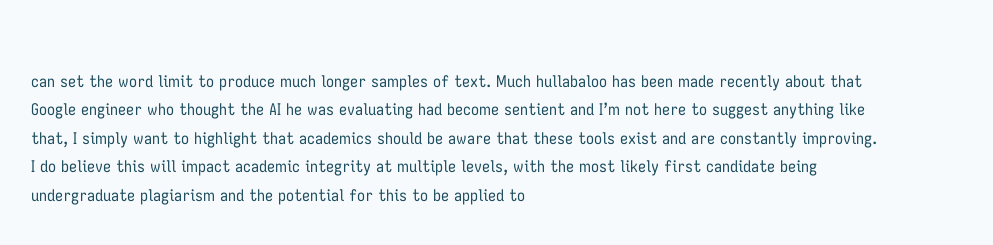can set the word limit to produce much longer samples of text. Much hullabaloo has been made recently about that Google engineer who thought the AI he was evaluating had become sentient and I’m not here to suggest anything like that, I simply want to highlight that academics should be aware that these tools exist and are constantly improving. I do believe this will impact academic integrity at multiple levels, with the most likely first candidate being undergraduate plagiarism and the potential for this to be applied to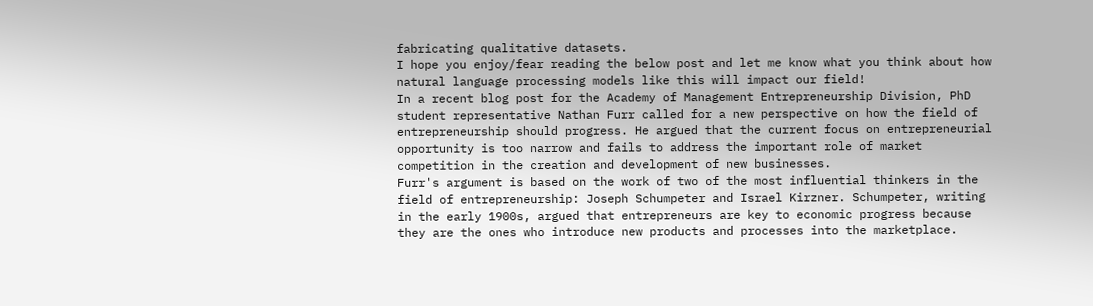fabricating qualitative datasets.
I hope you enjoy/fear reading the below post and let me know what you think about how natural language processing models like this will impact our field!
In a recent blog post for the Academy of Management Entrepreneurship Division, PhD student representative Nathan Furr called for a new perspective on how the field of entrepreneurship should progress. He argued that the current focus on entrepreneurial opportunity is too narrow and fails to address the important role of market competition in the creation and development of new businesses.
Furr's argument is based on the work of two of the most influential thinkers in the field of entrepreneurship: Joseph Schumpeter and Israel Kirzner. Schumpeter, writing in the early 1900s, argued that entrepreneurs are key to economic progress because they are the ones who introduce new products and processes into the marketplace.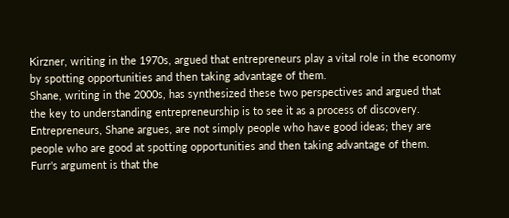Kirzner, writing in the 1970s, argued that entrepreneurs play a vital role in the economy by spotting opportunities and then taking advantage of them.
Shane, writing in the 2000s, has synthesized these two perspectives and argued that the key to understanding entrepreneurship is to see it as a process of discovery. Entrepreneurs, Shane argues, are not simply people who have good ideas; they are people who are good at spotting opportunities and then taking advantage of them.
Furr's argument is that the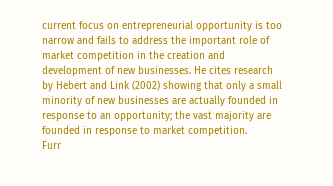current focus on entrepreneurial opportunity is too narrow and fails to address the important role of market competition in the creation and development of new businesses. He cites research by Hebert and Link (2002) showing that only a small minority of new businesses are actually founded in response to an opportunity; the vast majority are founded in response to market competition.
Furr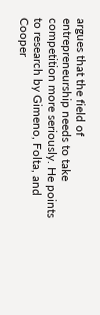argues that the field of entrepreneurship needs to take competition more seriously. He points to research by Gimeno, Folta, and Cooper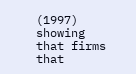(1997) showing that firms that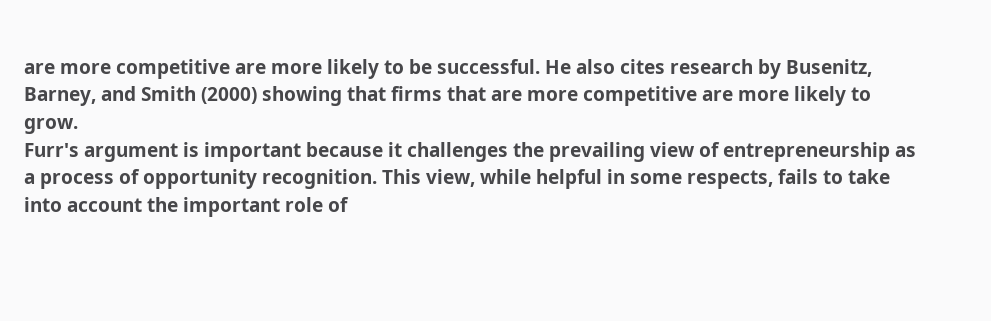are more competitive are more likely to be successful. He also cites research by Busenitz, Barney, and Smith (2000) showing that firms that are more competitive are more likely to grow.
Furr's argument is important because it challenges the prevailing view of entrepreneurship as a process of opportunity recognition. This view, while helpful in some respects, fails to take into account the important role of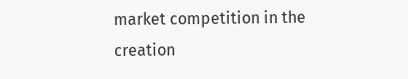market competition in the creation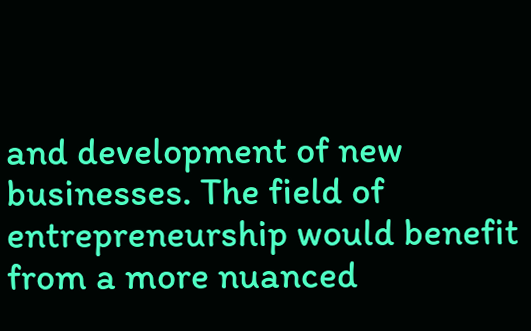and development of new businesses. The field of entrepreneurship would benefit from a more nuanced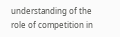understanding of the role of competition in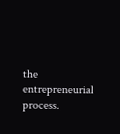the entrepreneurial process.